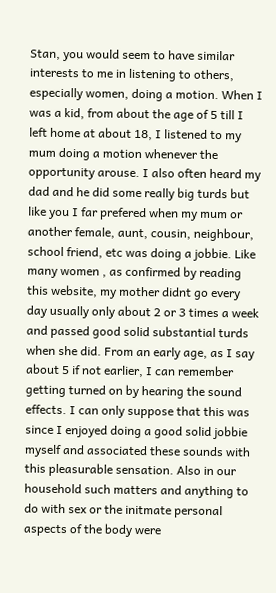Stan, you would seem to have similar interests to me in listening to others, especially women, doing a motion. When I was a kid, from about the age of 5 till I left home at about 18, I listened to my mum doing a motion whenever the opportunity arouse. I also often heard my dad and he did some really big turds but like you I far prefered when my mum or another female, aunt, cousin, neighbour, school friend, etc was doing a jobbie. Like many women , as confirmed by reading this website, my mother didnt go every day usually only about 2 or 3 times a week and passed good solid substantial turds when she did. From an early age, as I say about 5 if not earlier, I can remember getting turned on by hearing the sound effects. I can only suppose that this was since I enjoyed doing a good solid jobbie myself and associated these sounds with this pleasurable sensation. Also in our household such matters and anything to do with sex or the initmate personal aspects of the body were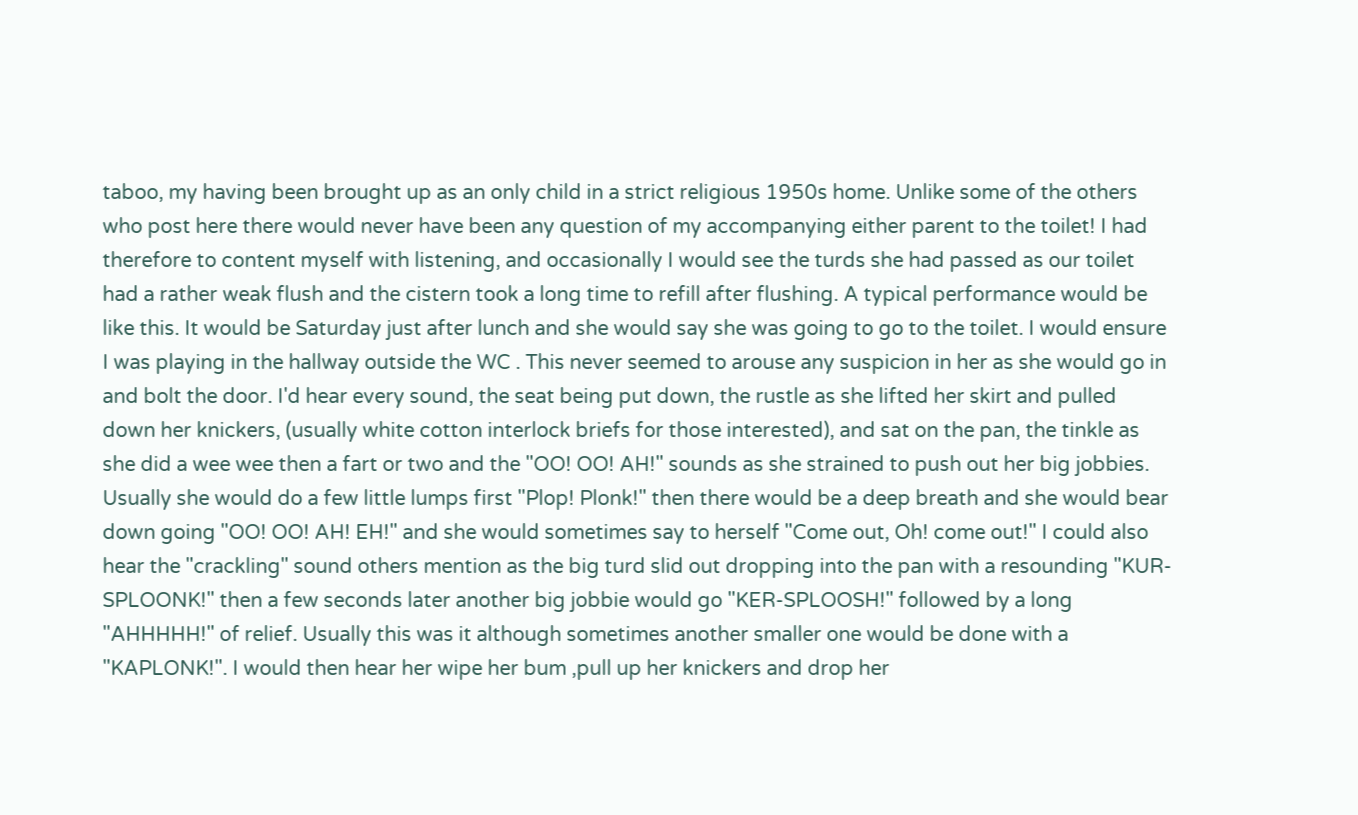taboo, my having been brought up as an only child in a strict religious 1950s home. Unlike some of the others who post here there would never have been any question of my accompanying either parent to the toilet! I had therefore to content myself with listening, and occasionally I would see the turds she had passed as our toilet had a rather weak flush and the cistern took a long time to refill after flushing. A typical performance would be like this. It would be Saturday just after lunch and she would say she was going to go to the toilet. I would ensure I was playing in the hallway outside the WC . This never seemed to arouse any suspicion in her as she would go in and bolt the door. I'd hear every sound, the seat being put down, the rustle as she lifted her skirt and pulled down her knickers, (usually white cotton interlock briefs for those interested), and sat on the pan, the tinkle as she did a wee wee then a fart or two and the "OO! OO! AH!" sounds as she strained to push out her big jobbies. Usually she would do a few little lumps first "Plop! Plonk!" then there would be a deep breath and she would bear down going "OO! OO! AH! EH!" and she would sometimes say to herself "Come out, Oh! come out!" I could also hear the "crackling" sound others mention as the big turd slid out dropping into the pan with a resounding "KUR-SPLOONK!" then a few seconds later another big jobbie would go "KER-SPLOOSH!" followed by a long "AHHHHH!" of relief. Usually this was it although sometimes another smaller one would be done with a "KAPLONK!". I would then hear her wipe her bum ,pull up her knickers and drop her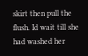skirt then pull the flush. Id wait till she had washed her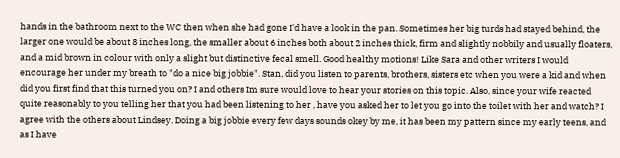hands in the bathroom next to the WC then when she had gone I'd have a look in the pan. Sometimes her big turds had stayed behind, the larger one would be about 8 inches long, the smaller about 6 inches both about 2 inches thick, firm and slightly nobbily and usually floaters, and a mid brown in colour with only a slight but distinctive fecal smell. Good healthy motions! Like Sara and other writers I would encourage her under my breath to "do a nice big jobbie". Stan, did you listen to parents, brothers, sisters etc when you were a kid and when did you first find that this turned you on? I and others Im sure would love to hear your stories on this topic. Also, since your wife reacted quite reasonably to you telling her that you had been listening to her , have you asked her to let you go into the toilet with her and watch? I agree with the others about Lindsey. Doing a big jobbie every few days sounds okey by me, it has been my pattern since my early teens, and as I have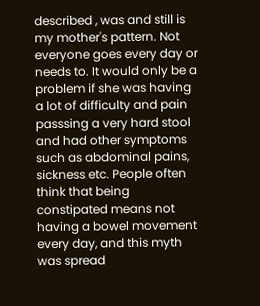described , was and still is my mother's pattern. Not everyone goes every day or needs to. It would only be a problem if she was having a lot of difficulty and pain passsing a very hard stool and had other symptoms such as abdominal pains, sickness etc. People often think that being constipated means not having a bowel movement every day, and this myth was spread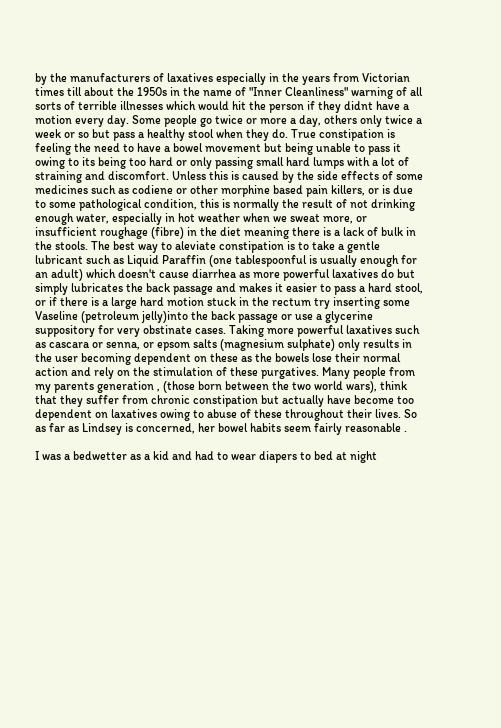by the manufacturers of laxatives especially in the years from Victorian times till about the 1950s in the name of "Inner Cleanliness" warning of all sorts of terrible illnesses which would hit the person if they didnt have a motion every day. Some people go twice or more a day, others only twice a week or so but pass a healthy stool when they do. True constipation is feeling the need to have a bowel movement but being unable to pass it owing to its being too hard or only passing small hard lumps with a lot of straining and discomfort. Unless this is caused by the side effects of some medicines such as codiene or other morphine based pain killers, or is due to some pathological condition, this is normally the result of not drinking enough water, especially in hot weather when we sweat more, or insufficient roughage (fibre) in the diet meaning there is a lack of bulk in the stools. The best way to aleviate constipation is to take a gentle lubricant such as Liquid Paraffin (one tablespoonful is usually enough for an adult) which doesn't cause diarrhea as more powerful laxatives do but simply lubricates the back passage and makes it easier to pass a hard stool, or if there is a large hard motion stuck in the rectum try inserting some Vaseline (petroleum jelly)into the back passage or use a glycerine suppository for very obstinate cases. Taking more powerful laxatives such as cascara or senna, or epsom salts (magnesium sulphate) only results in the user becoming dependent on these as the bowels lose their normal action and rely on the stimulation of these purgatives. Many people from my parents generation , (those born between the two world wars), think that they suffer from chronic constipation but actually have become too dependent on laxatives owing to abuse of these throughout their lives. So as far as Lindsey is concerned, her bowel habits seem fairly reasonable .

I was a bedwetter as a kid and had to wear diapers to bed at night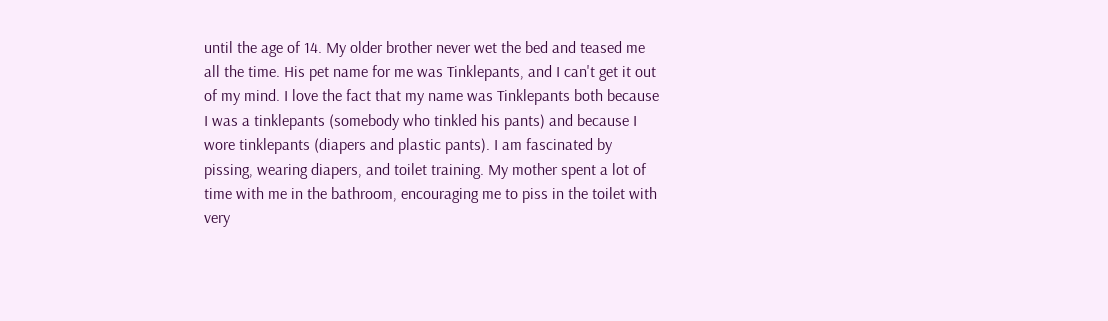until the age of 14. My older brother never wet the bed and teased me all the time. His pet name for me was Tinklepants, and I can't get it out of my mind. I love the fact that my name was Tinklepants both because I was a tinklepants (somebody who tinkled his pants) and because I wore tinklepants (diapers and plastic pants). I am fascinated by pissing, wearing diapers, and toilet training. My mother spent a lot of time with me in the bathroom, encouraging me to piss in the toilet with very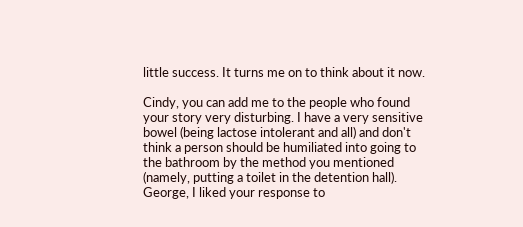little success. It turns me on to think about it now.

Cindy, you can add me to the people who found your story very disturbing. I have a very sensitive bowel (being lactose intolerant and all) and don't think a person should be humiliated into going to the bathroom by the method you mentioned (namely, putting a toilet in the detention hall). George, I liked your response to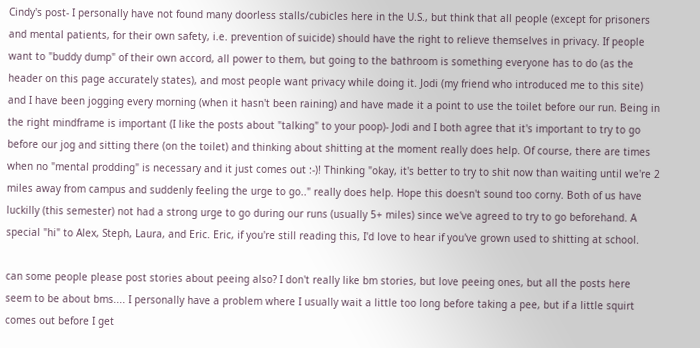Cindy's post- I personally have not found many doorless stalls/cubicles here in the U.S., but think that all people (except for prisoners and mental patients, for their own safety, i.e. prevention of suicide) should have the right to relieve themselves in privacy. If people want to "buddy dump" of their own accord, all power to them, but going to the bathroom is something everyone has to do (as the header on this page accurately states), and most people want privacy while doing it. Jodi (my friend who introduced me to this site) and I have been jogging every morning (when it hasn't been raining) and have made it a point to use the toilet before our run. Being in the right mindframe is important (I like the posts about "talking" to your poop)- Jodi and I both agree that it's important to try to go before our jog and sitting there (on the toilet) and thinking about shitting at the moment really does help. Of course, there are times when no "mental prodding" is necessary and it just comes out :-)! Thinking "okay, it's better to try to shit now than waiting until we're 2 miles away from campus and suddenly feeling the urge to go.." really does help. Hope this doesn't sound too corny. Both of us have luckilly (this semester) not had a strong urge to go during our runs (usually 5+ miles) since we've agreed to try to go beforehand. A special "hi" to Alex, Steph, Laura, and Eric. Eric, if you're still reading this, I'd love to hear if you've grown used to shitting at school.

can some people please post stories about peeing also? I don't really like bm stories, but love peeing ones, but all the posts here seem to be about bms.... I personally have a problem where I usually wait a little too long before taking a pee, but if a little squirt comes out before I get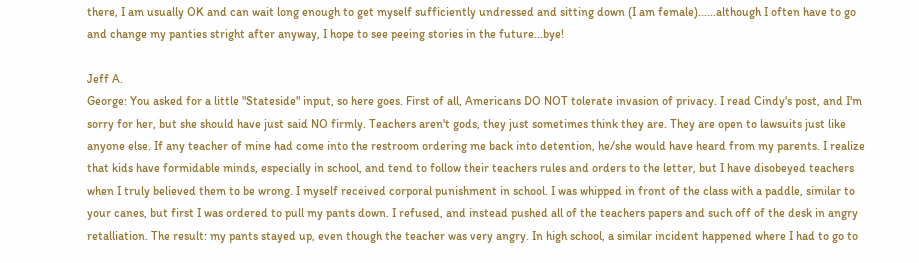there, I am usually OK and can wait long enough to get myself sufficiently undressed and sitting down (I am female)......although I often have to go and change my panties stright after anyway, I hope to see peeing stories in the future...bye!

Jeff A.
George: You asked for a little "Stateside" input, so here goes. First of all, Americans DO NOT tolerate invasion of privacy. I read Cindy's post, and I'm sorry for her, but she should have just said NO firmly. Teachers aren't gods, they just sometimes think they are. They are open to lawsuits just like anyone else. If any teacher of mine had come into the restroom ordering me back into detention, he/she would have heard from my parents. I realize that kids have formidable minds, especially in school, and tend to follow their teachers rules and orders to the letter, but I have disobeyed teachers when I truly believed them to be wrong. I myself received corporal punishment in school. I was whipped in front of the class with a paddle, similar to your canes, but first I was ordered to pull my pants down. I refused, and instead pushed all of the teachers papers and such off of the desk in angry retalliation. The result: my pants stayed up, even though the teacher was very angry. In high school, a similar incident happened where I had to go to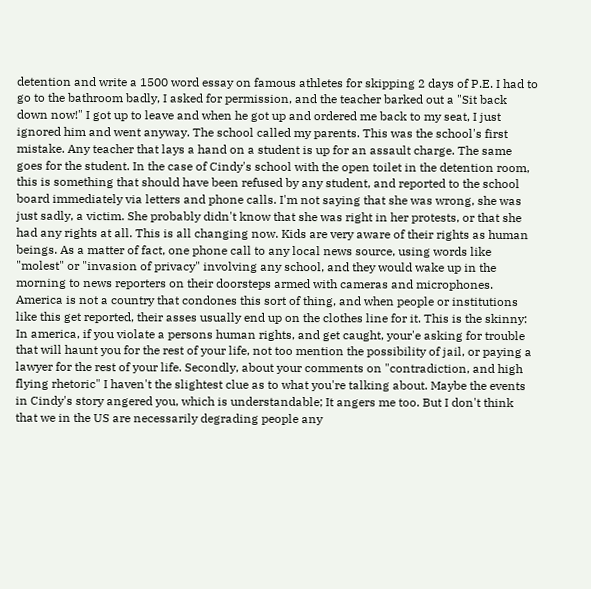detention and write a 1500 word essay on famous athletes for skipping 2 days of P.E. I had to go to the bathroom badly, I asked for permission, and the teacher barked out a "Sit back down now!" I got up to leave and when he got up and ordered me back to my seat, I just ignored him and went anyway. The school called my parents. This was the school's first mistake. Any teacher that lays a hand on a student is up for an assault charge. The same goes for the student. In the case of Cindy's school with the open toilet in the detention room, this is something that should have been refused by any student, and reported to the school board immediately via letters and phone calls. I'm not saying that she was wrong, she was just sadly, a victim. She probably didn't know that she was right in her protests, or that she had any rights at all. This is all changing now. Kids are very aware of their rights as human beings. As a matter of fact, one phone call to any local news source, using words like "molest" or "invasion of privacy" involving any school, and they would wake up in the morning to news reporters on their doorsteps armed with cameras and microphones. America is not a country that condones this sort of thing, and when people or institutions like this get reported, their asses usually end up on the clothes line for it. This is the skinny: In america, if you violate a persons human rights, and get caught, your'e asking for trouble that will haunt you for the rest of your life, not too mention the possibility of jail, or paying a lawyer for the rest of your life. Secondly, about your comments on "contradiction, and high flying rhetoric" I haven't the slightest clue as to what you're talking about. Maybe the events in Cindy's story angered you, which is understandable; It angers me too. But I don't think that we in the US are necessarily degrading people any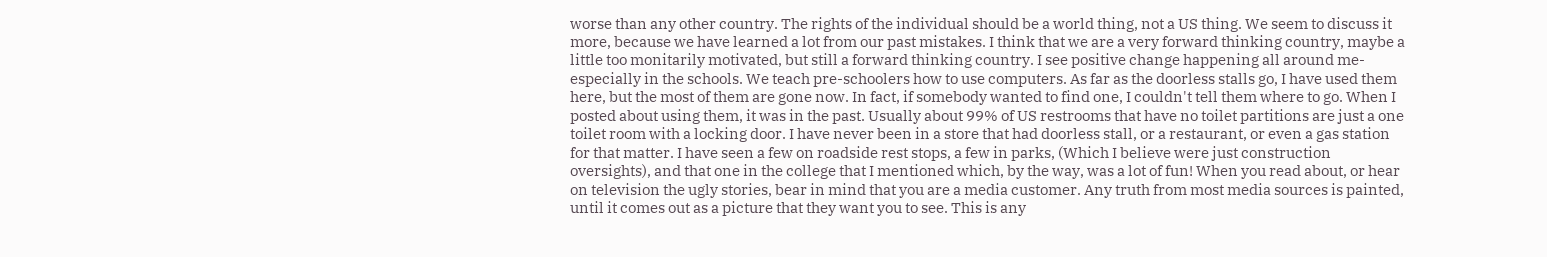worse than any other country. The rights of the individual should be a world thing, not a US thing. We seem to discuss it more, because we have learned a lot from our past mistakes. I think that we are a very forward thinking country, maybe a little too monitarily motivated, but still a forward thinking country. I see positive change happening all around me-especially in the schools. We teach pre-schoolers how to use computers. As far as the doorless stalls go, I have used them here, but the most of them are gone now. In fact, if somebody wanted to find one, I couldn't tell them where to go. When I posted about using them, it was in the past. Usually about 99% of US restrooms that have no toilet partitions are just a one toilet room with a locking door. I have never been in a store that had doorless stall, or a restaurant, or even a gas station for that matter. I have seen a few on roadside rest stops, a few in parks, (Which I believe were just construction oversights), and that one in the college that I mentioned which, by the way, was a lot of fun! When you read about, or hear on television the ugly stories, bear in mind that you are a media customer. Any truth from most media sources is painted, until it comes out as a picture that they want you to see. This is any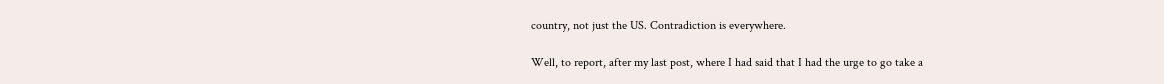country, not just the US. Contradiction is everywhere.

Well, to report, after my last post, where I had said that I had the urge to go take a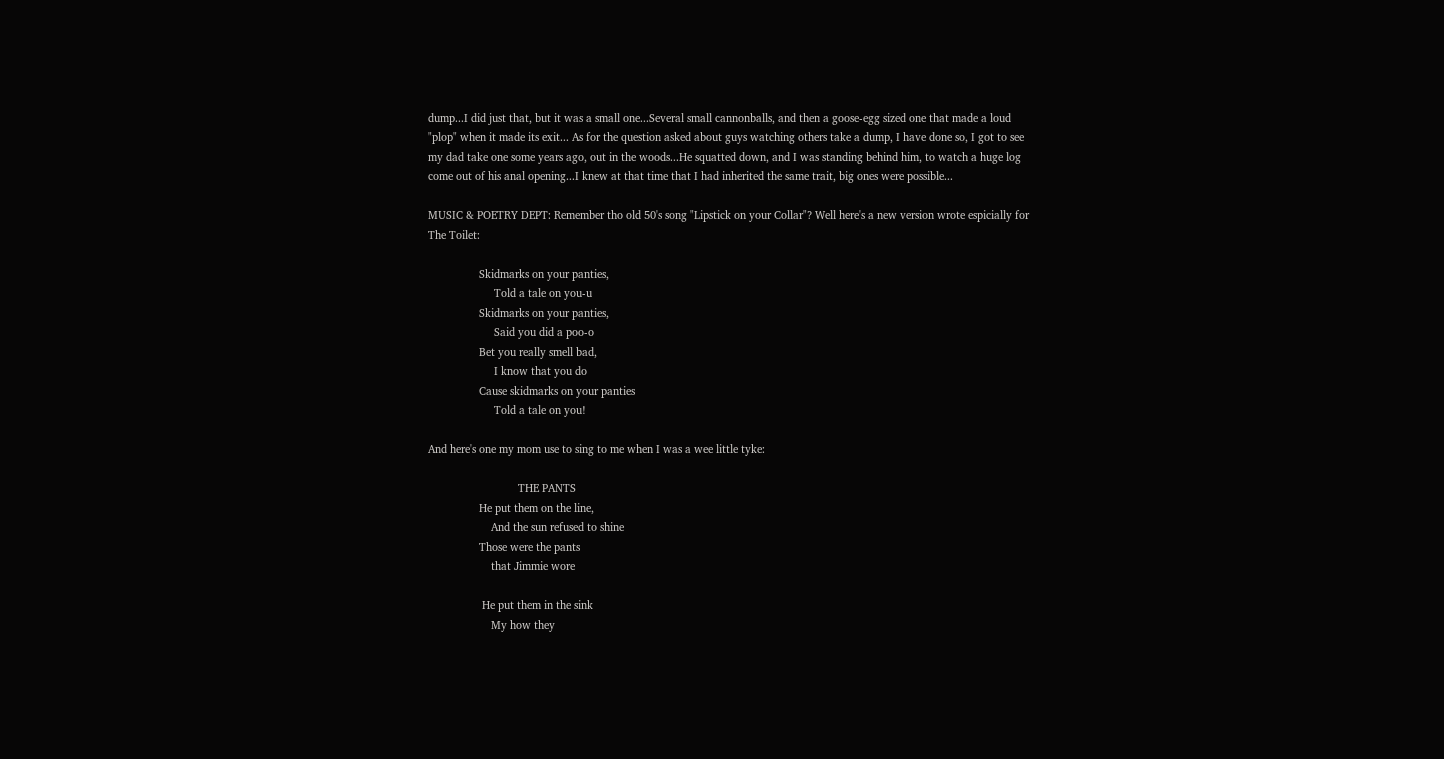dump...I did just that, but it was a small one...Several small cannonballs, and then a goose-egg sized one that made a loud "plop" when it made its exit... As for the question asked about guys watching others take a dump, I have done so, I got to see my dad take one some years ago, out in the woods...He squatted down, and I was standing behind him, to watch a huge log come out of his anal opening...I knew at that time that I had inherited the same trait, big ones were possible...

MUSIC & POETRY DEPT: Remember tho old 50's song "Lipstick on your Collar"? Well here's a new version wrote espicially for The Toilet:

                 Skidmarks on your panties,
                      Told a tale on you-u
                 Skidmarks on your panties,
                      Said you did a poo-o
                 Bet you really smell bad,
                      I know that you do
                 Cause skidmarks on your panties
                      Told a tale on you!

And here's one my mom use to sing to me when I was a wee little tyke:

                              THE PANTS
                 He put them on the line,
                     And the sun refused to shine
                 Those were the pants
                     that Jimmie wore

                  He put them in the sink
                     My how they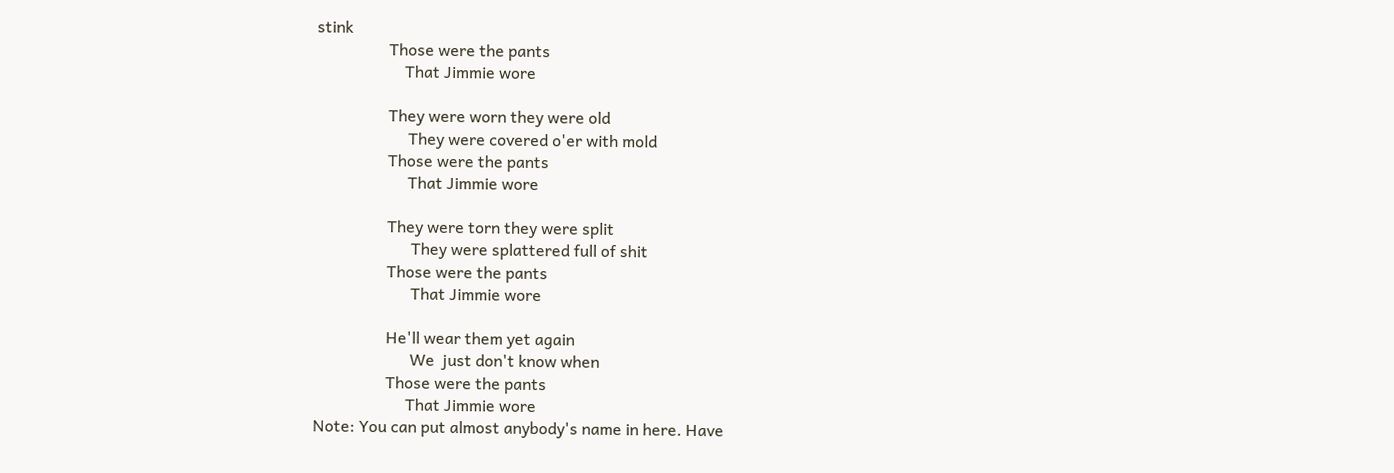stink
                  Those were the pants
                      That Jimmie wore

                  They were worn they were old
                       They were covered o'er with mold
                  Those were the pants
                       That Jimmie wore

                  They were torn they were split
                        They were splattered full of shit
                  Those were the pants
                        That Jimmie wore

                  He'll wear them yet again
                        We  just don't know when
                  Those were the pants
                       That Jimmie wore
Note: You can put almost anybody's name in here. Have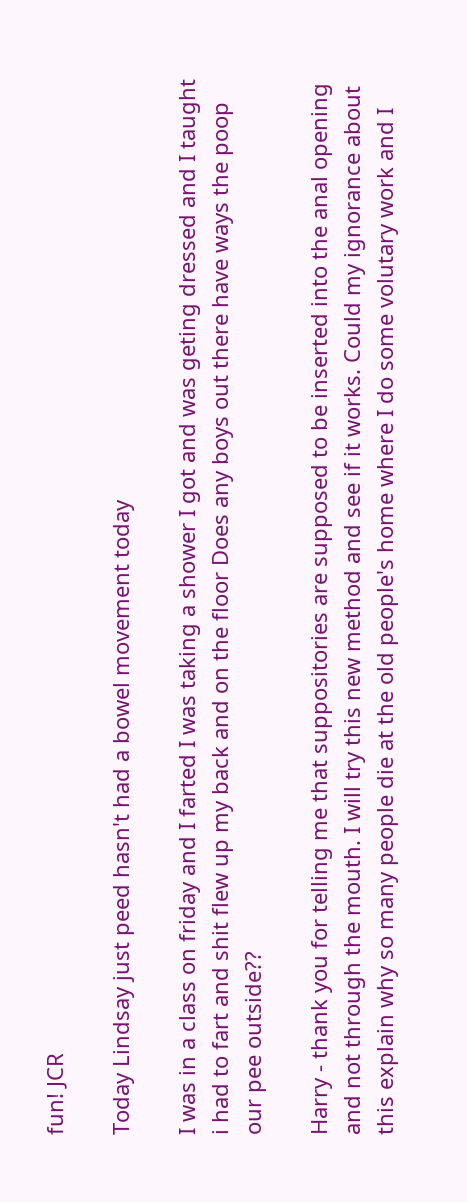fun! JCR

Today Lindsay just peed hasn't had a bowel movement today

I was in a class on friday and I farted I was taking a shower I got and was geting dressed and I taught i had to fart and shit flew up my back and on the floor Does any boys out there have ways the poop our pee outside??

Harry - thank you for telling me that suppositories are supposed to be inserted into the anal opening and not through the mouth. I will try this new method and see if it works. Could my ignorance about this explain why so many people die at the old people's home where I do some volutary work and I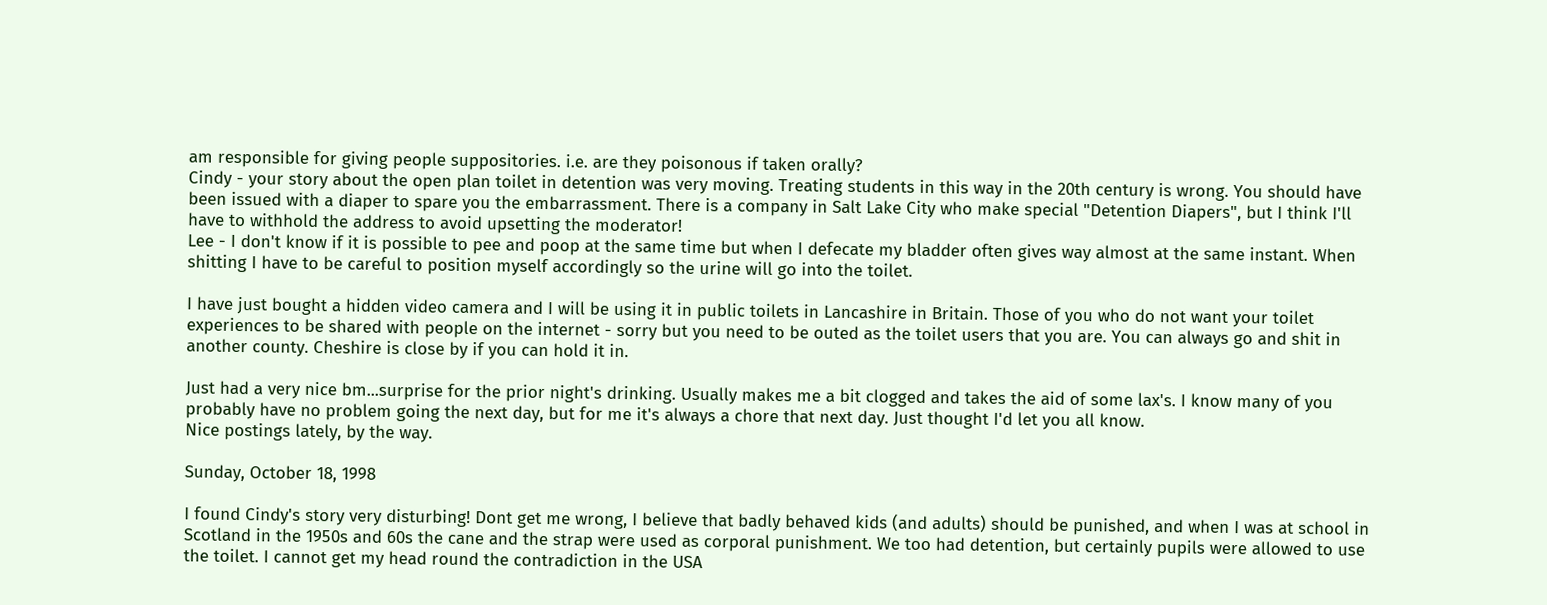am responsible for giving people suppositories. i.e. are they poisonous if taken orally?
Cindy - your story about the open plan toilet in detention was very moving. Treating students in this way in the 20th century is wrong. You should have been issued with a diaper to spare you the embarrassment. There is a company in Salt Lake City who make special "Detention Diapers", but I think I'll have to withhold the address to avoid upsetting the moderator!
Lee - I don't know if it is possible to pee and poop at the same time but when I defecate my bladder often gives way almost at the same instant. When shitting I have to be careful to position myself accordingly so the urine will go into the toilet.

I have just bought a hidden video camera and I will be using it in public toilets in Lancashire in Britain. Those of you who do not want your toilet experiences to be shared with people on the internet - sorry but you need to be outed as the toilet users that you are. You can always go and shit in another county. Cheshire is close by if you can hold it in.

Just had a very nice bm...surprise for the prior night's drinking. Usually makes me a bit clogged and takes the aid of some lax's. I know many of you probably have no problem going the next day, but for me it's always a chore that next day. Just thought I'd let you all know.
Nice postings lately, by the way.

Sunday, October 18, 1998

I found Cindy's story very disturbing! Dont get me wrong, I believe that badly behaved kids (and adults) should be punished, and when I was at school in Scotland in the 1950s and 60s the cane and the strap were used as corporal punishment. We too had detention, but certainly pupils were allowed to use the toilet. I cannot get my head round the contradiction in the USA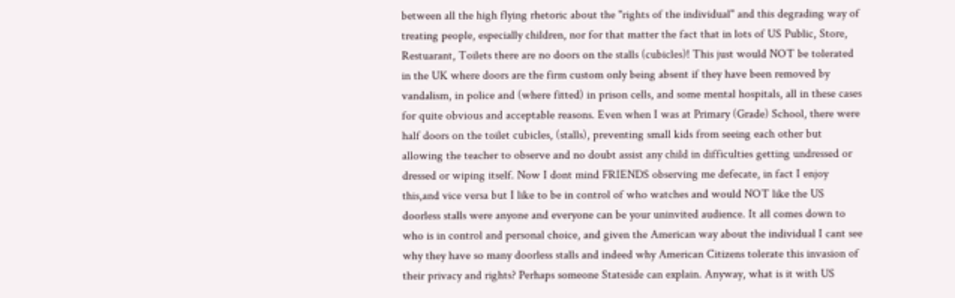between all the high flying rhetoric about the "rights of the individual" and this degrading way of treating people, especially children, nor for that matter the fact that in lots of US Public, Store, Restuarant, Toilets there are no doors on the stalls (cubicles)! This just would NOT be tolerated in the UK where doors are the firm custom only being absent if they have been removed by vandalism, in police and (where fitted) in prison cells, and some mental hospitals, all in these cases for quite obvious and acceptable reasons. Even when I was at Primary (Grade) School, there were half doors on the toilet cubicles, (stalls), preventing small kids from seeing each other but allowing the teacher to observe and no doubt assist any child in difficulties getting undressed or dressed or wiping itself. Now I dont mind FRIENDS observing me defecate, in fact I enjoy this,and vice versa but I like to be in control of who watches and would NOT like the US doorless stalls were anyone and everyone can be your uninvited audience. It all comes down to who is in control and personal choice, and given the American way about the individual I cant see why they have so many doorless stalls and indeed why American Citizens tolerate this invasion of their privacy and rights? Perhaps someone Stateside can explain. Anyway, what is it with US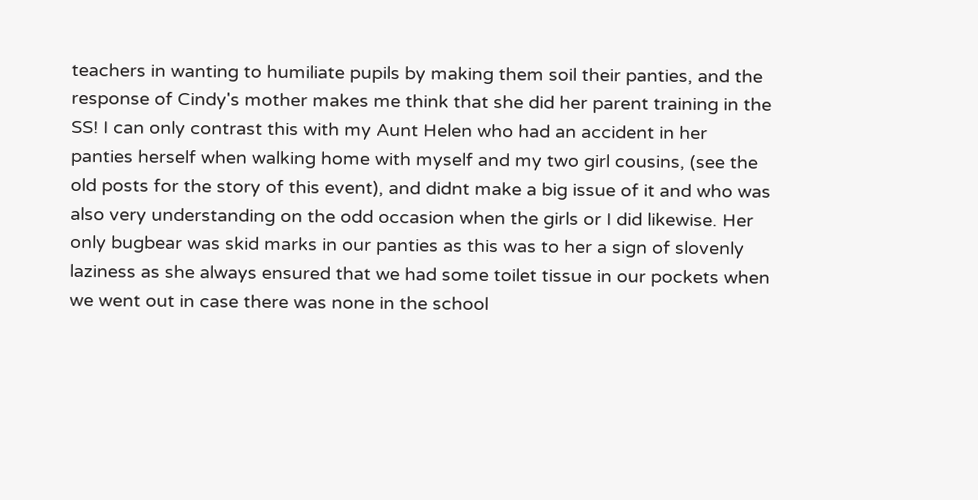teachers in wanting to humiliate pupils by making them soil their panties, and the response of Cindy's mother makes me think that she did her parent training in the SS! I can only contrast this with my Aunt Helen who had an accident in her panties herself when walking home with myself and my two girl cousins, (see the old posts for the story of this event), and didnt make a big issue of it and who was also very understanding on the odd occasion when the girls or I did likewise. Her only bugbear was skid marks in our panties as this was to her a sign of slovenly laziness as she always ensured that we had some toilet tissue in our pockets when we went out in case there was none in the school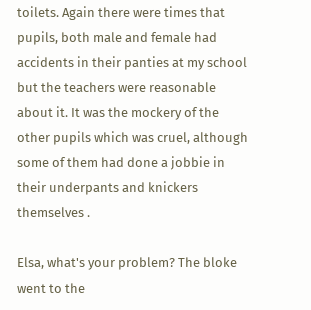toilets. Again there were times that pupils, both male and female had accidents in their panties at my school but the teachers were reasonable about it. It was the mockery of the other pupils which was cruel, although some of them had done a jobbie in their underpants and knickers themselves .

Elsa, what's your problem? The bloke went to the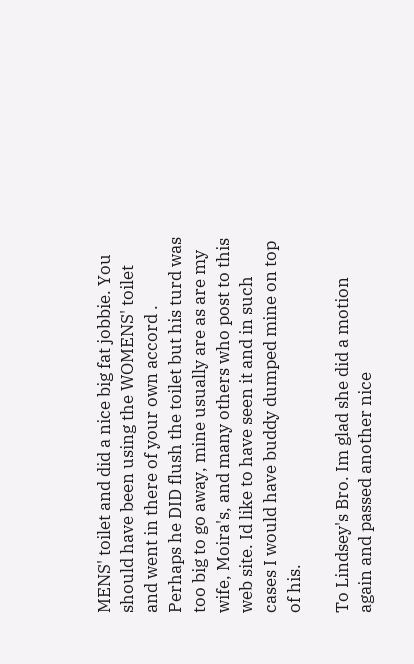MENS' toilet and did a nice big fat jobbie. You should have been using the WOMENS' toilet and went in there of your own accord . Perhaps he DID flush the toilet but his turd was too big to go away, mine usually are as are my wife, Moira's, and many others who post to this web site. Id like to have seen it and in such cases I would have buddy dumped mine on top of his.

To Lindsey's Bro. Im glad she did a motion again and passed another nice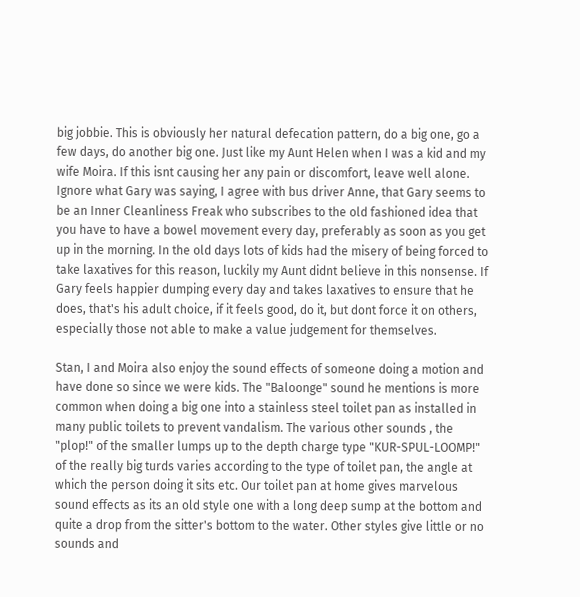big jobbie. This is obviously her natural defecation pattern, do a big one, go a few days, do another big one. Just like my Aunt Helen when I was a kid and my wife Moira. If this isnt causing her any pain or discomfort, leave well alone. Ignore what Gary was saying, I agree with bus driver Anne, that Gary seems to be an Inner Cleanliness Freak who subscribes to the old fashioned idea that you have to have a bowel movement every day, preferably as soon as you get up in the morning. In the old days lots of kids had the misery of being forced to take laxatives for this reason, luckily my Aunt didnt believe in this nonsense. If Gary feels happier dumping every day and takes laxatives to ensure that he does, that's his adult choice, if it feels good, do it, but dont force it on others, especially those not able to make a value judgement for themselves.

Stan, I and Moira also enjoy the sound effects of someone doing a motion and have done so since we were kids. The "Baloonge" sound he mentions is more common when doing a big one into a stainless steel toilet pan as installed in many public toilets to prevent vandalism. The various other sounds , the "plop!" of the smaller lumps up to the depth charge type "KUR-SPUL-LOOMP!" of the really big turds varies according to the type of toilet pan, the angle at which the person doing it sits etc. Our toilet pan at home gives marvelous sound effects as its an old style one with a long deep sump at the bottom and quite a drop from the sitter's bottom to the water. Other styles give little or no sounds and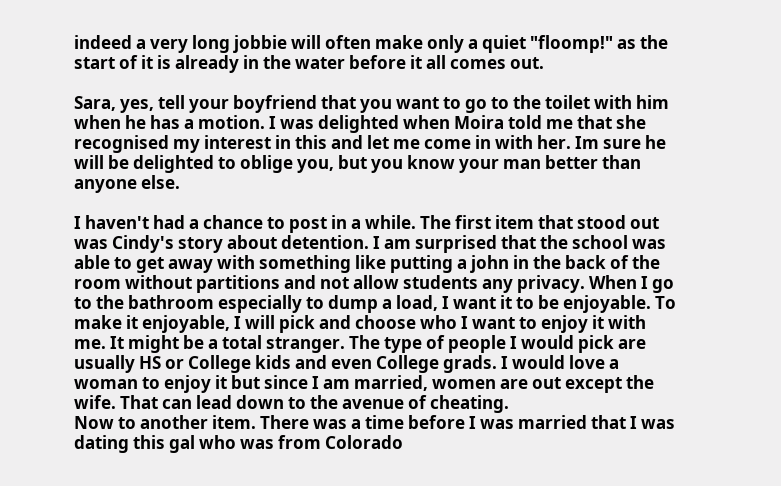indeed a very long jobbie will often make only a quiet "floomp!" as the start of it is already in the water before it all comes out.

Sara, yes, tell your boyfriend that you want to go to the toilet with him when he has a motion. I was delighted when Moira told me that she recognised my interest in this and let me come in with her. Im sure he will be delighted to oblige you, but you know your man better than anyone else.

I haven't had a chance to post in a while. The first item that stood out was Cindy's story about detention. I am surprised that the school was able to get away with something like putting a john in the back of the room without partitions and not allow students any privacy. When I go to the bathroom especially to dump a load, I want it to be enjoyable. To make it enjoyable, I will pick and choose who I want to enjoy it with me. It might be a total stranger. The type of people I would pick are usually HS or College kids and even College grads. I would love a woman to enjoy it but since I am married, women are out except the wife. That can lead down to the avenue of cheating.
Now to another item. There was a time before I was married that I was dating this gal who was from Colorado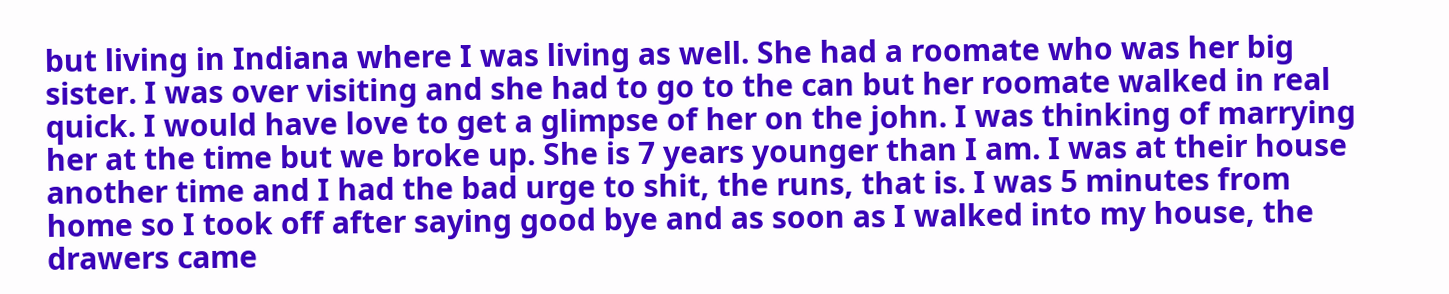but living in Indiana where I was living as well. She had a roomate who was her big sister. I was over visiting and she had to go to the can but her roomate walked in real quick. I would have love to get a glimpse of her on the john. I was thinking of marrying her at the time but we broke up. She is 7 years younger than I am. I was at their house another time and I had the bad urge to shit, the runs, that is. I was 5 minutes from home so I took off after saying good bye and as soon as I walked into my house, the drawers came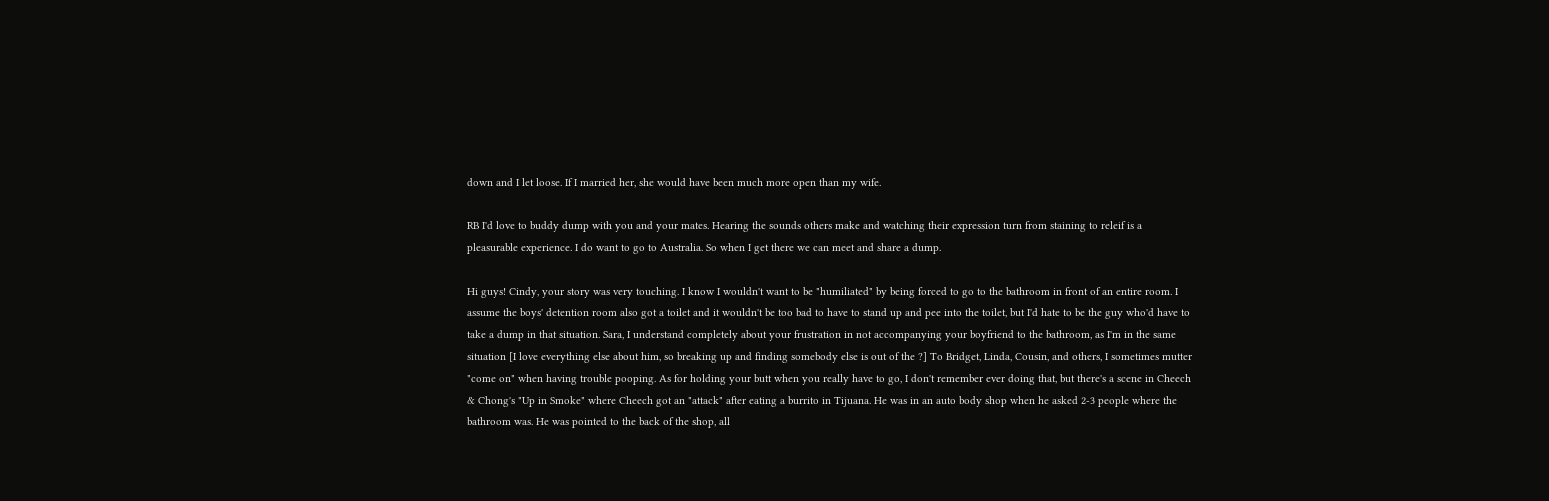down and I let loose. If I married her, she would have been much more open than my wife.

RB I'd love to buddy dump with you and your mates. Hearing the sounds others make and watching their expression turn from staining to releif is a pleasurable experience. I do want to go to Australia. So when I get there we can meet and share a dump.

Hi guys! Cindy, your story was very touching. I know I wouldn't want to be "humiliated" by being forced to go to the bathroom in front of an entire room. I assume the boys' detention room also got a toilet and it wouldn't be too bad to have to stand up and pee into the toilet, but I'd hate to be the guy who'd have to take a dump in that situation. Sara, I understand completely about your frustration in not accompanying your boyfriend to the bathroom, as I'm in the same situation [I love everything else about him, so breaking up and finding somebody else is out of the ?] To Bridget, Linda, Cousin, and others, I sometimes mutter "come on" when having trouble pooping. As for holding your butt when you really have to go, I don't remember ever doing that, but there's a scene in Cheech & Chong's "Up in Smoke" where Cheech got an "attack" after eating a burrito in Tijuana. He was in an auto body shop when he asked 2-3 people where the bathroom was. He was pointed to the back of the shop, all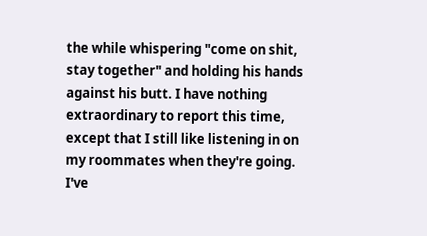the while whispering "come on shit, stay together" and holding his hands against his butt. I have nothing extraordinary to report this time, except that I still like listening in on my roommates when they're going. I've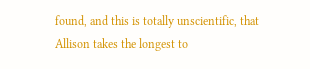found, and this is totally unscientific, that Allison takes the longest to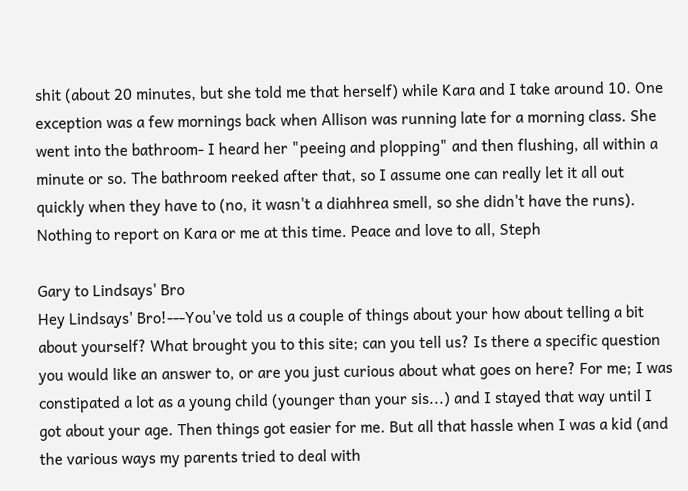shit (about 20 minutes, but she told me that herself) while Kara and I take around 10. One exception was a few mornings back when Allison was running late for a morning class. She went into the bathroom- I heard her "peeing and plopping" and then flushing, all within a minute or so. The bathroom reeked after that, so I assume one can really let it all out quickly when they have to (no, it wasn't a diahhrea smell, so she didn't have the runs). Nothing to report on Kara or me at this time. Peace and love to all, Steph

Gary to Lindsays' Bro
Hey Lindsays' Bro!---You've told us a couple of things about your how about telling a bit about yourself? What brought you to this site; can you tell us? Is there a specific question you would like an answer to, or are you just curious about what goes on here? For me; I was constipated a lot as a young child (younger than your sis...) and I stayed that way until I got about your age. Then things got easier for me. But all that hassle when I was a kid (and the various ways my parents tried to deal with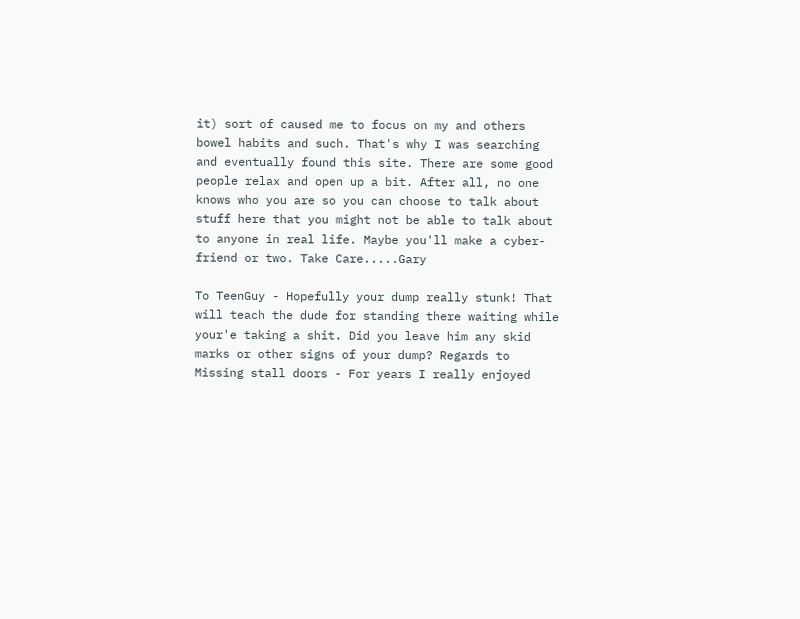it) sort of caused me to focus on my and others bowel habits and such. That's why I was searching and eventually found this site. There are some good people relax and open up a bit. After all, no one knows who you are so you can choose to talk about stuff here that you might not be able to talk about to anyone in real life. Maybe you'll make a cyber-friend or two. Take Care.....Gary

To TeenGuy - Hopefully your dump really stunk! That will teach the dude for standing there waiting while your'e taking a shit. Did you leave him any skid marks or other signs of your dump? Regards to Missing stall doors - For years I really enjoyed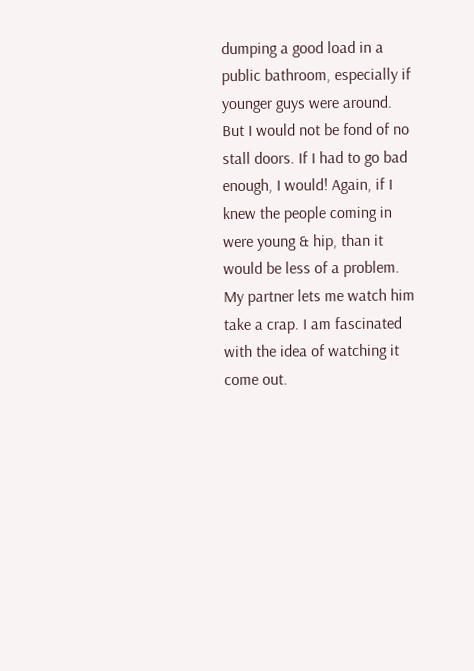dumping a good load in a public bathroom, especially if younger guys were around. But I would not be fond of no stall doors. If I had to go bad enough, I would! Again, if I knew the people coming in were young & hip, than it would be less of a problem. My partner lets me watch him take a crap. I am fascinated with the idea of watching it come out.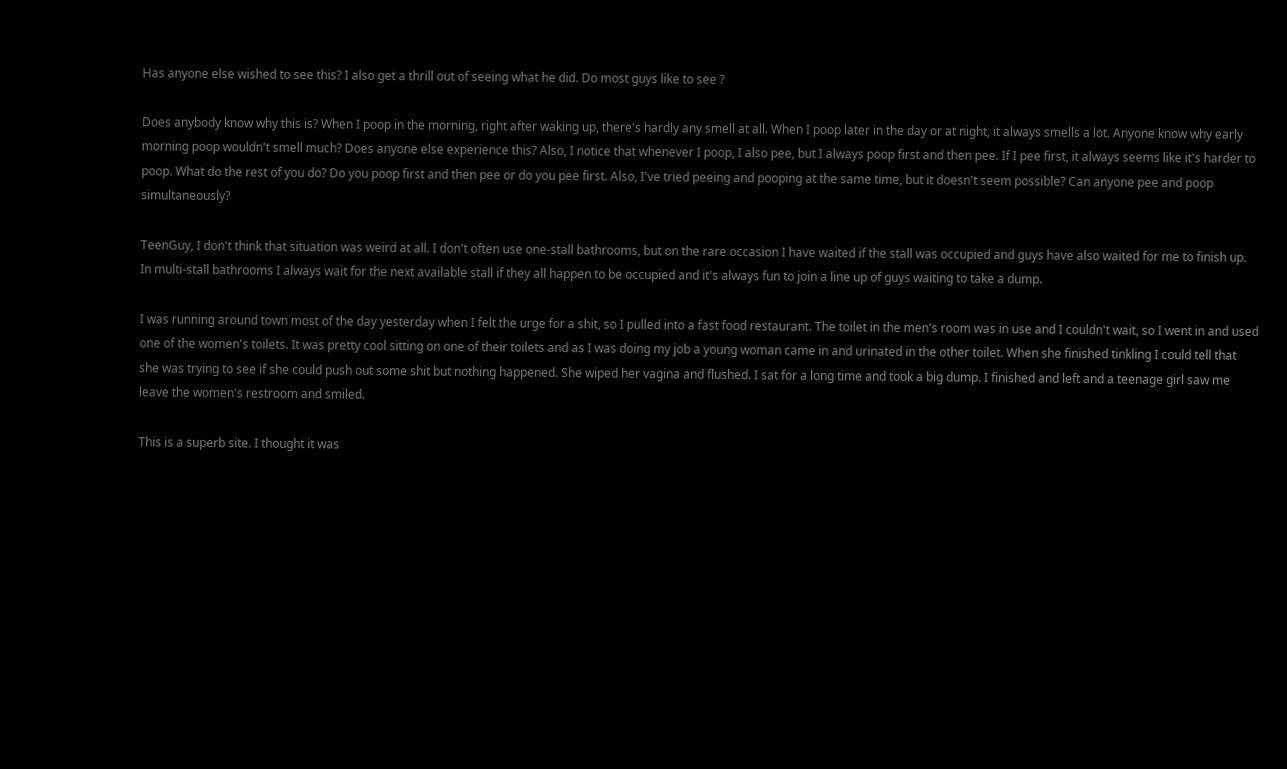Has anyone else wished to see this? I also get a thrill out of seeing what he did. Do most guys like to see ?

Does anybody know why this is? When I poop in the morning, right after waking up, there's hardly any smell at all. When I poop later in the day or at night, it always smells a lot. Anyone know why early morning poop wouldn't smell much? Does anyone else experience this? Also, I notice that whenever I poop, I also pee, but I always poop first and then pee. If I pee first, it always seems like it's harder to poop. What do the rest of you do? Do you poop first and then pee or do you pee first. Also, I've tried peeing and pooping at the same time, but it doesn't seem possible? Can anyone pee and poop simultaneously?

TeenGuy, I don't think that situation was weird at all. I don't often use one-stall bathrooms, but on the rare occasion I have waited if the stall was occupied and guys have also waited for me to finish up. In multi-stall bathrooms I always wait for the next available stall if they all happen to be occupied and it's always fun to join a line up of guys waiting to take a dump.

I was running around town most of the day yesterday when I felt the urge for a shit, so I pulled into a fast food restaurant. The toilet in the men's room was in use and I couldn't wait, so I went in and used one of the women's toilets. It was pretty cool sitting on one of their toilets and as I was doing my job a young woman came in and urinated in the other toilet. When she finished tinkling I could tell that she was trying to see if she could push out some shit but nothing happened. She wiped her vagina and flushed. I sat for a long time and took a big dump. I finished and left and a teenage girl saw me leave the women's restroom and smiled.

This is a superb site. I thought it was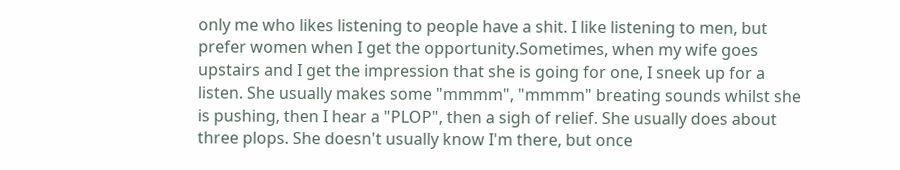only me who likes listening to people have a shit. I like listening to men, but prefer women when I get the opportunity.Sometimes, when my wife goes upstairs and I get the impression that she is going for one, I sneek up for a listen. She usually makes some "mmmm", "mmmm" breating sounds whilst she is pushing, then I hear a "PLOP", then a sigh of relief. She usually does about three plops. She doesn't usually know I'm there, but once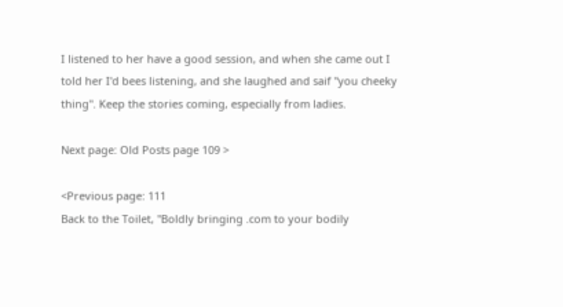I listened to her have a good session, and when she came out I told her I'd bees listening, and she laughed and saif "you cheeky thing". Keep the stories coming, especially from ladies.

Next page: Old Posts page 109 >

<Previous page: 111
Back to the Toilet, "Boldly bringing .com to your bodily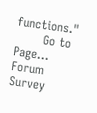functions."
       Go to Page...    Forum       Survey